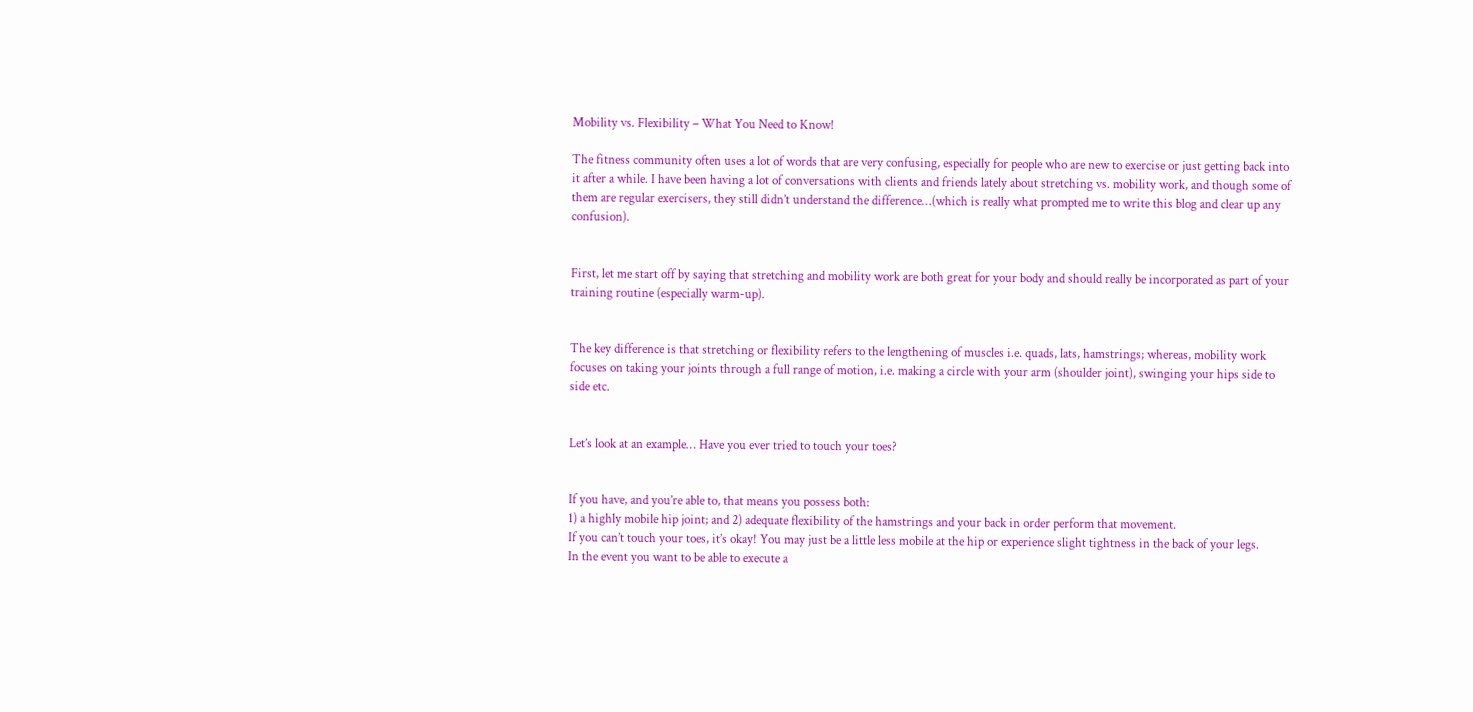Mobility vs. Flexibility – What You Need to Know!

The fitness community often uses a lot of words that are very confusing, especially for people who are new to exercise or just getting back into it after a while. I have been having a lot of conversations with clients and friends lately about stretching vs. mobility work, and though some of them are regular exercisers, they still didn’t understand the difference…(which is really what prompted me to write this blog and clear up any confusion).


First, let me start off by saying that stretching and mobility work are both great for your body and should really be incorporated as part of your training routine (especially warm-up).


The key difference is that stretching or flexibility refers to the lengthening of muscles i.e. quads, lats, hamstrings; whereas, mobility work focuses on taking your joints through a full range of motion, i.e. making a circle with your arm (shoulder joint), swinging your hips side to side etc.


Let’s look at an example… Have you ever tried to touch your toes?


If you have, and you’re able to, that means you possess both:
1) a highly mobile hip joint; and 2) adequate flexibility of the hamstrings and your back in order perform that movement.
If you can’t touch your toes, it’s okay! You may just be a little less mobile at the hip or experience slight tightness in the back of your legs.
In the event you want to be able to execute a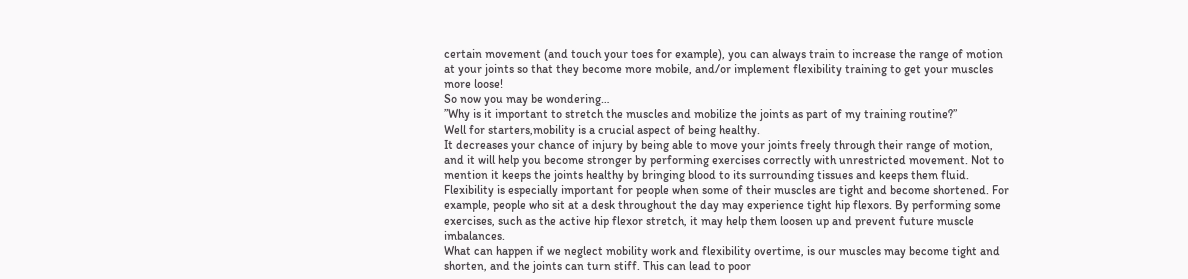certain movement (and touch your toes for example), you can always train to increase the range of motion at your joints so that they become more mobile, and/or implement flexibility training to get your muscles more loose!
So now you may be wondering…
”Why is it important to stretch the muscles and mobilize the joints as part of my training routine?”
Well for starters,mobility is a crucial aspect of being healthy.
It decreases your chance of injury by being able to move your joints freely through their range of motion, and it will help you become stronger by performing exercises correctly with unrestricted movement. Not to mention it keeps the joints healthy by bringing blood to its surrounding tissues and keeps them fluid.
Flexibility is especially important for people when some of their muscles are tight and become shortened. For example, people who sit at a desk throughout the day may experience tight hip flexors. By performing some exercises, such as the active hip flexor stretch, it may help them loosen up and prevent future muscle imbalances.
What can happen if we neglect mobility work and flexibility overtime, is our muscles may become tight and shorten, and the joints can turn stiff. This can lead to poor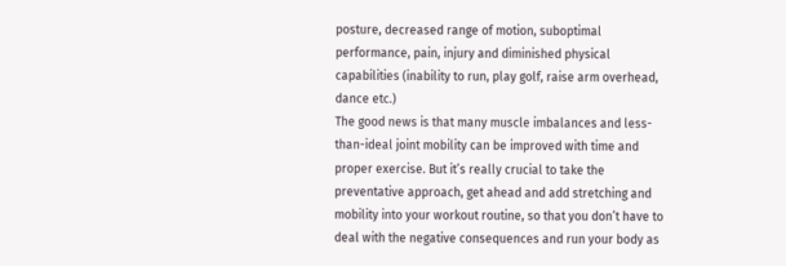posture, decreased range of motion, suboptimal performance, pain, injury and diminished physical capabilities (inability to run, play golf, raise arm overhead, dance etc.)
The good news is that many muscle imbalances and less-than-ideal joint mobility can be improved with time and proper exercise. But it’s really crucial to take the preventative approach, get ahead and add stretching and mobility into your workout routine, so that you don’t have to deal with the negative consequences and run your body as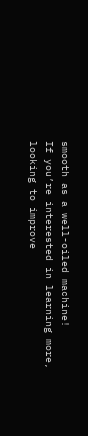smooth as a well-oiled machine!
If you’re interested in learning more, looking to improve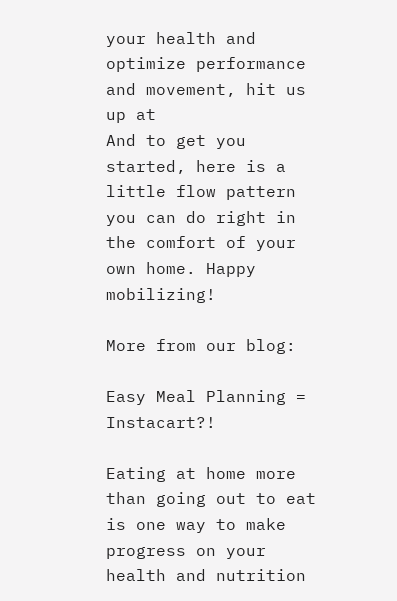your health and optimize performance and movement, hit us up at
And to get you started, here is a little flow pattern you can do right in the comfort of your own home. Happy mobilizing!

More from our blog:

Easy Meal Planning = Instacart?!

Eating at home more than going out to eat is one way to make progress on your health and nutrition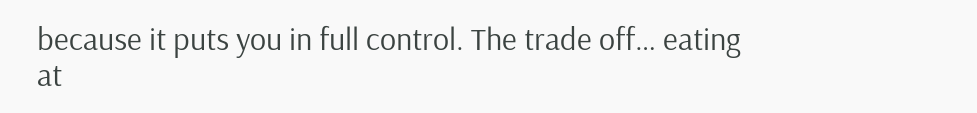because it puts you in full control. The trade off… eating at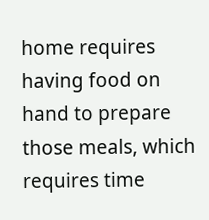home requires having food on hand to prepare those meals, which requires time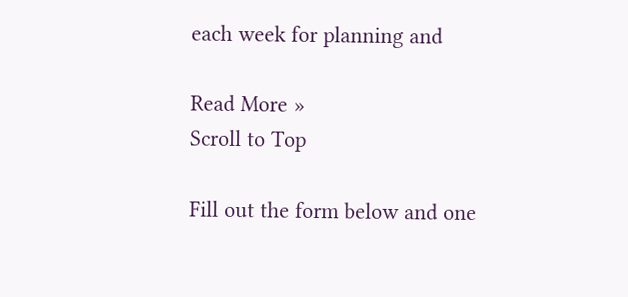each week for planning and

Read More »
Scroll to Top

Fill out the form below and one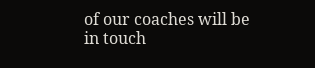of our coaches will be in touch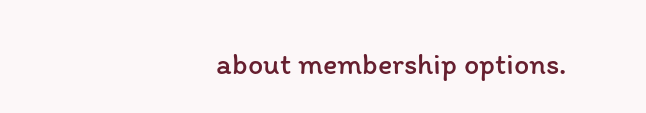about membership options.